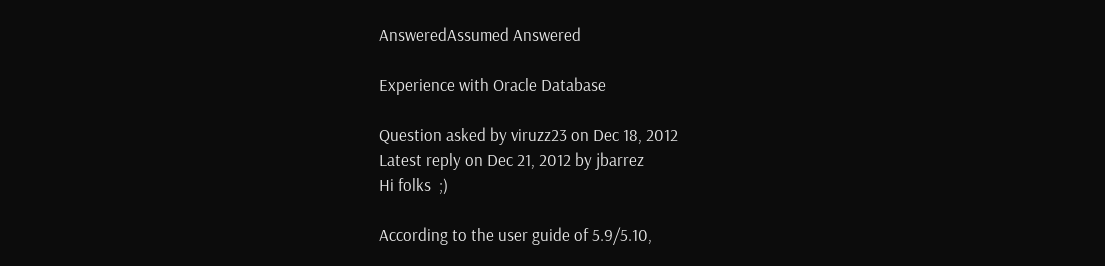AnsweredAssumed Answered

Experience with Oracle Database

Question asked by viruzz23 on Dec 18, 2012
Latest reply on Dec 21, 2012 by jbarrez
Hi folks  ;)

According to the user guide of 5.9/5.10,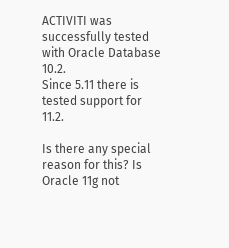ACTIVITI was successfully tested with Oracle Database 10.2.
Since 5.11 there is tested support for 11.2.

Is there any special reason for this? Is Oracle 11g not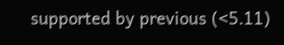supported by previous (<5.11)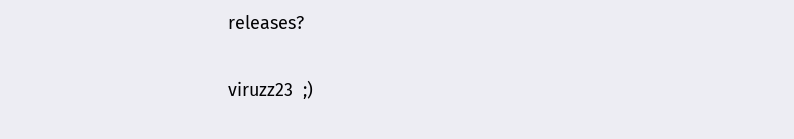releases?

viruzz23  ;)